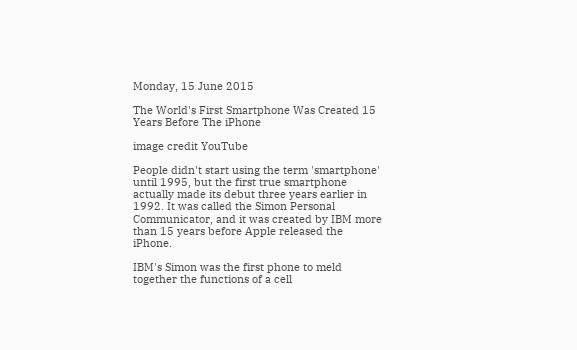Monday, 15 June 2015

The World's First Smartphone Was Created 15 Years Before The iPhone

image credit YouTube

People didn't start using the term 'smartphone' until 1995, but the first true smartphone actually made its debut three years earlier in 1992. It was called the Simon Personal Communicator, and it was created by IBM more than 15 years before Apple released the iPhone.

IBM's Simon was the first phone to meld together the functions of a cell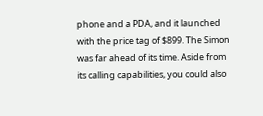phone and a PDA, and it launched with the price tag of $899. The Simon was far ahead of its time. Aside from its calling capabilities, you could also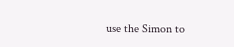use the Simon to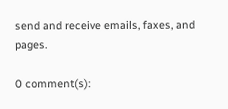send and receive emails, faxes, and pages.

0 comment(s):